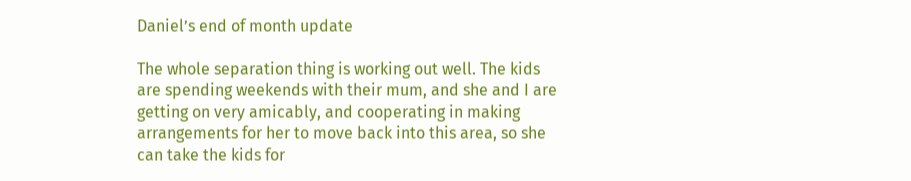Daniel’s end of month update

The whole separation thing is working out well. The kids are spending weekends with their mum, and she and I are getting on very amicably, and cooperating in making arrangements for her to move back into this area, so she can take the kids for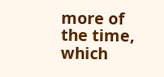more of the time, which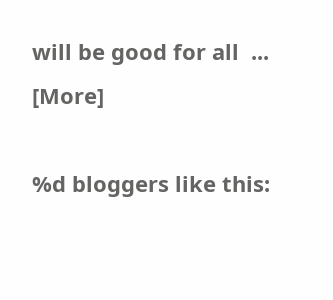will be good for all  ... [More]

%d bloggers like this: